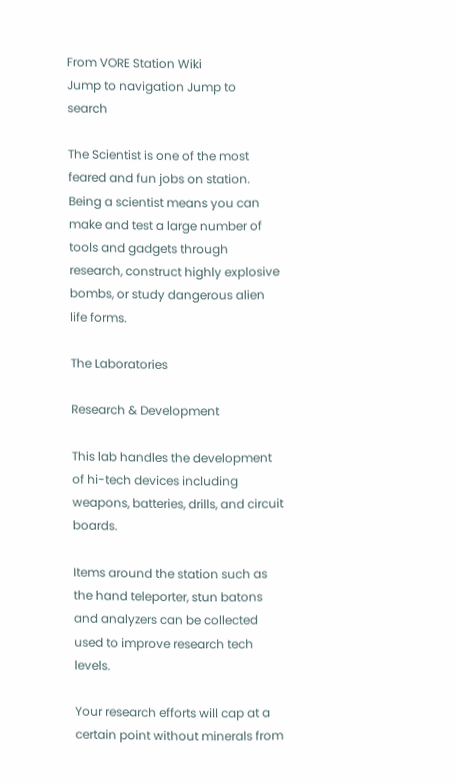From VORE Station Wiki
Jump to navigation Jump to search

The Scientist is one of the most feared and fun jobs on station. Being a scientist means you can make and test a large number of tools and gadgets through research, construct highly explosive bombs, or study dangerous alien life forms.

The Laboratories

Research & Development

This lab handles the development of hi-tech devices including weapons, batteries, drills, and circuit boards.

Items around the station such as the hand teleporter, stun batons and analyzers can be collected used to improve research tech levels.

Your research efforts will cap at a certain point without minerals from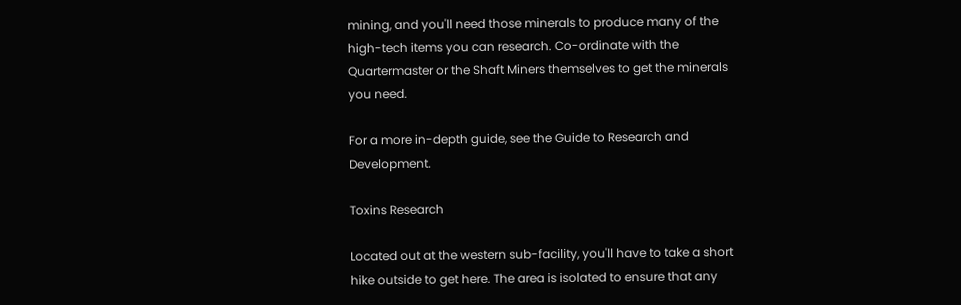mining, and you'll need those minerals to produce many of the high-tech items you can research. Co-ordinate with the Quartermaster or the Shaft Miners themselves to get the minerals you need.

For a more in-depth guide, see the Guide to Research and Development.

Toxins Research

Located out at the western sub-facility, you'll have to take a short hike outside to get here. The area is isolated to ensure that any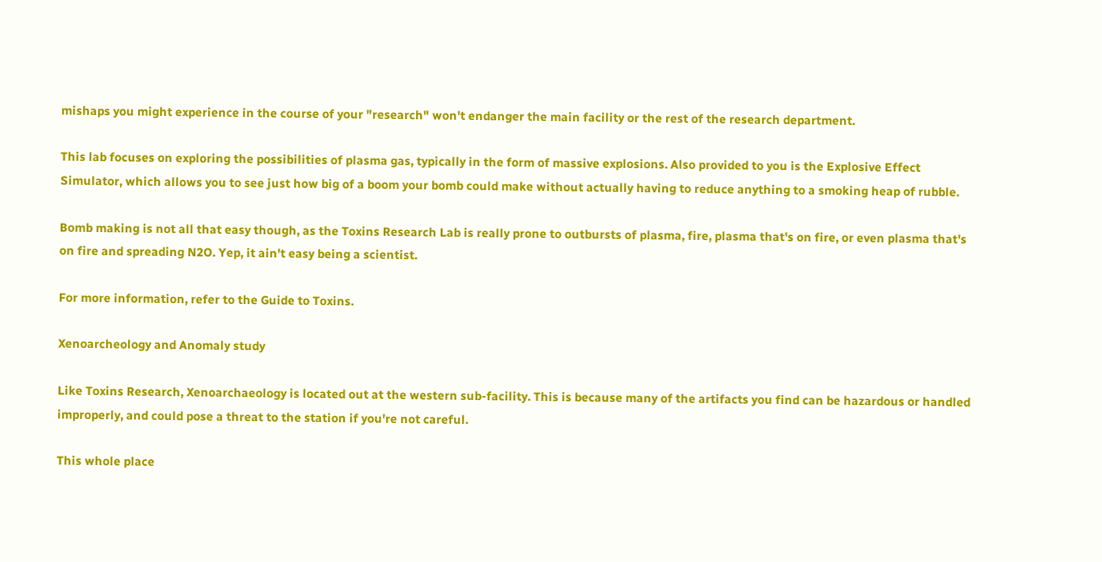mishaps you might experience in the course of your "research" won't endanger the main facility or the rest of the research department.

This lab focuses on exploring the possibilities of plasma gas, typically in the form of massive explosions. Also provided to you is the Explosive Effect Simulator, which allows you to see just how big of a boom your bomb could make without actually having to reduce anything to a smoking heap of rubble.

Bomb making is not all that easy though, as the Toxins Research Lab is really prone to outbursts of plasma, fire, plasma that's on fire, or even plasma that's on fire and spreading N2O. Yep, it ain't easy being a scientist.

For more information, refer to the Guide to Toxins.

Xenoarcheology and Anomaly study

Like Toxins Research, Xenoarchaeology is located out at the western sub-facility. This is because many of the artifacts you find can be hazardous or handled improperly, and could pose a threat to the station if you're not careful.

This whole place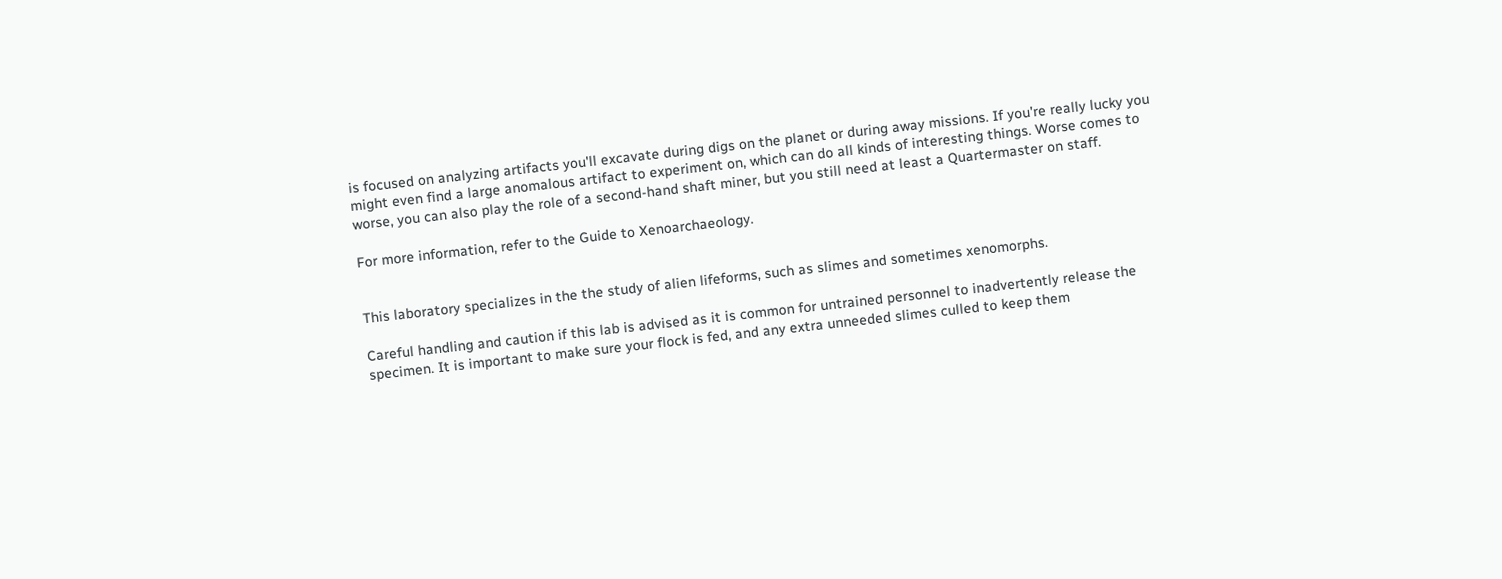is focused on analyzing artifacts you'll excavate during digs on the planet or during away missions. If you're really lucky you might even find a large anomalous artifact to experiment on, which can do all kinds of interesting things. Worse comes to worse, you can also play the role of a second-hand shaft miner, but you still need at least a Quartermaster on staff.

For more information, refer to the Guide to Xenoarchaeology.


This laboratory specializes in the the study of alien lifeforms, such as slimes and sometimes xenomorphs.

Careful handling and caution if this lab is advised as it is common for untrained personnel to inadvertently release the specimen. It is important to make sure your flock is fed, and any extra unneeded slimes culled to keep them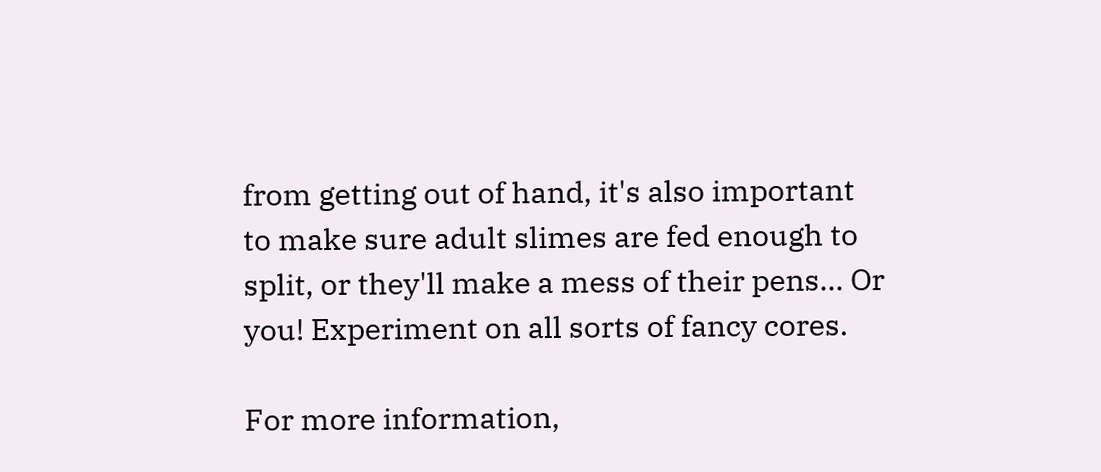from getting out of hand, it's also important to make sure adult slimes are fed enough to split, or they'll make a mess of their pens... Or you! Experiment on all sorts of fancy cores.

For more information,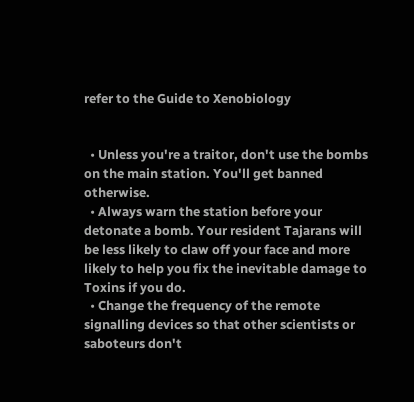refer to the Guide to Xenobiology


  • Unless you're a traitor, don't use the bombs on the main station. You'll get banned otherwise.
  • Always warn the station before your detonate a bomb. Your resident Tajarans will be less likely to claw off your face and more likely to help you fix the inevitable damage to Toxins if you do.
  • Change the frequency of the remote signalling devices so that other scientists or saboteurs don't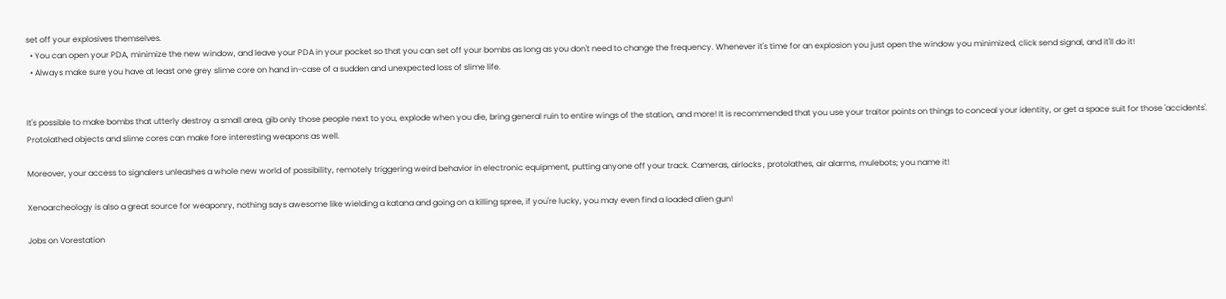set off your explosives themselves.
  • You can open your PDA, minimize the new window, and leave your PDA in your pocket so that you can set off your bombs as long as you don't need to change the frequency. Whenever it's time for an explosion you just open the window you minimized, click send signal, and it'll do it!
  • Always make sure you have at least one grey slime core on hand in-case of a sudden and unexpected loss of slime life.


It's possible to make bombs that utterly destroy a small area, gib only those people next to you, explode when you die, bring general ruin to entire wings of the station, and more! It is recommended that you use your traitor points on things to conceal your identity, or get a space suit for those 'accidents'. Protolathed objects and slime cores can make fore interesting weapons as well.

Moreover, your access to signalers unleashes a whole new world of possibility, remotely triggering weird behavior in electronic equipment, putting anyone off your track. Cameras, airlocks , protolathes, air alarms, mulebots; you name it!

Xenoarcheology is also a great source for weaponry, nothing says awesome like wielding a katana and going on a killing spree, if you're lucky, you may even find a loaded alien gun!

Jobs on Vorestation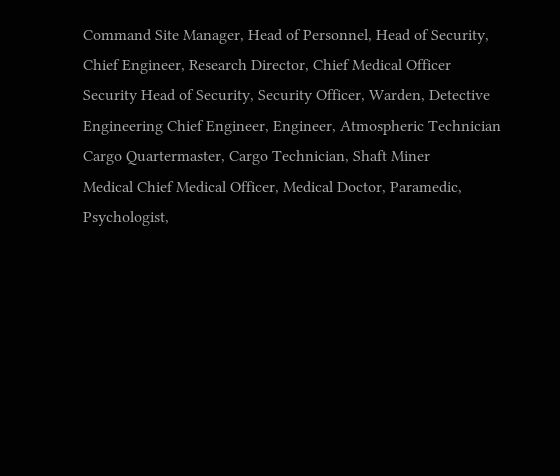Command Site Manager, Head of Personnel, Head of Security, Chief Engineer, Research Director, Chief Medical Officer
Security Head of Security, Security Officer, Warden, Detective
Engineering Chief Engineer, Engineer, Atmospheric Technician
Cargo Quartermaster, Cargo Technician, Shaft Miner
Medical Chief Medical Officer, Medical Doctor, Paramedic, Psychologist,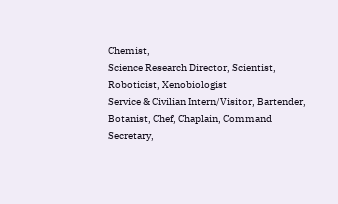Chemist,
Science Research Director, Scientist, Roboticist, Xenobiologist
Service & Civilian Intern/Visitor, Bartender, Botanist, Chef, Chaplain, Command Secretary,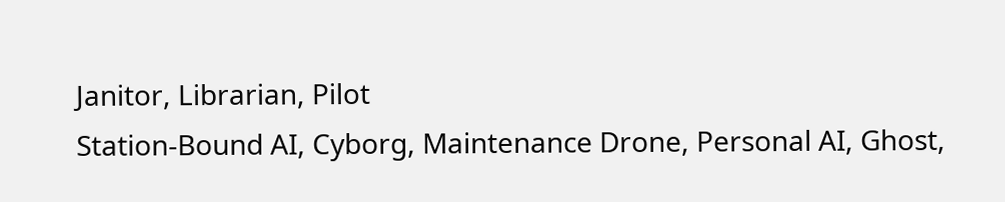Janitor, Librarian, Pilot
Station-Bound AI, Cyborg, Maintenance Drone, Personal AI, Ghost,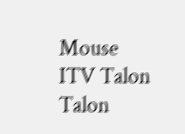Mouse
ITV Talon Talon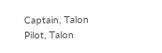Captain, Talon Pilot, Talon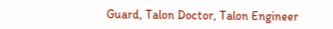Guard, Talon Doctor, Talon Engineer